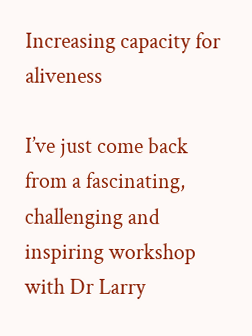Increasing capacity for aliveness

I’ve just come back from a fascinating, challenging and inspiring workshop with Dr Larry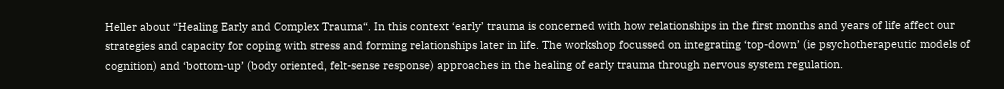Heller about “Healing Early and Complex Trauma“. In this context ‘early’ trauma is concerned with how relationships in the first months and years of life affect our strategies and capacity for coping with stress and forming relationships later in life. The workshop focussed on integrating ‘top-down’ (ie psychotherapeutic models of cognition) and ‘bottom-up’ (body oriented, felt-sense response) approaches in the healing of early trauma through nervous system regulation.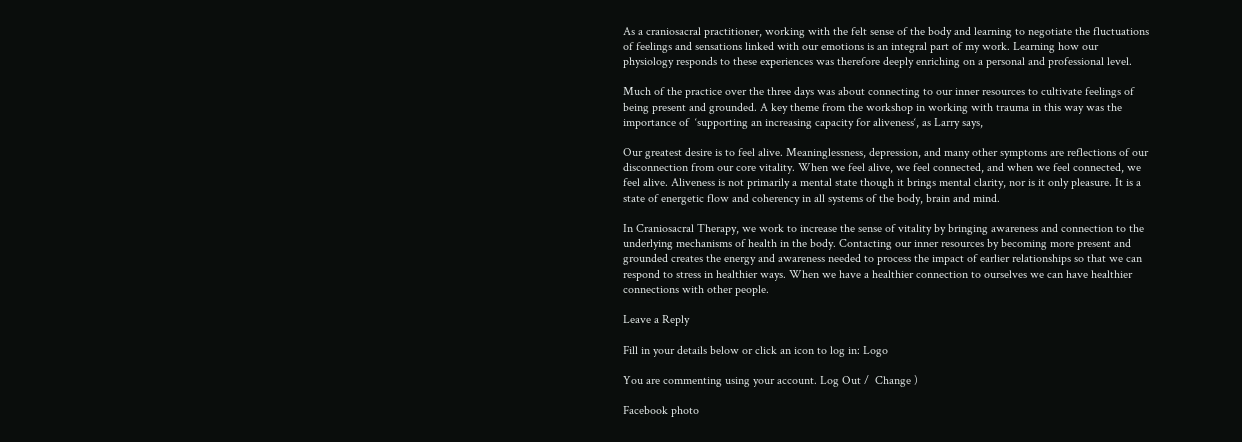As a craniosacral practitioner, working with the felt sense of the body and learning to negotiate the fluctuations of feelings and sensations linked with our emotions is an integral part of my work. Learning how our physiology responds to these experiences was therefore deeply enriching on a personal and professional level.

Much of the practice over the three days was about connecting to our inner resources to cultivate feelings of being present and grounded. A key theme from the workshop in working with trauma in this way was the importance of  ‘supporting an increasing capacity for aliveness‘, as Larry says,

Our greatest desire is to feel alive. Meaninglessness, depression, and many other symptoms are reflections of our disconnection from our core vitality. When we feel alive, we feel connected, and when we feel connected, we feel alive. Aliveness is not primarily a mental state though it brings mental clarity, nor is it only pleasure. It is a state of energetic flow and coherency in all systems of the body, brain and mind.

In Craniosacral Therapy, we work to increase the sense of vitality by bringing awareness and connection to the underlying mechanisms of health in the body. Contacting our inner resources by becoming more present and grounded creates the energy and awareness needed to process the impact of earlier relationships so that we can respond to stress in healthier ways. When we have a healthier connection to ourselves we can have healthier connections with other people.

Leave a Reply

Fill in your details below or click an icon to log in: Logo

You are commenting using your account. Log Out /  Change )

Facebook photo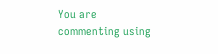You are commenting using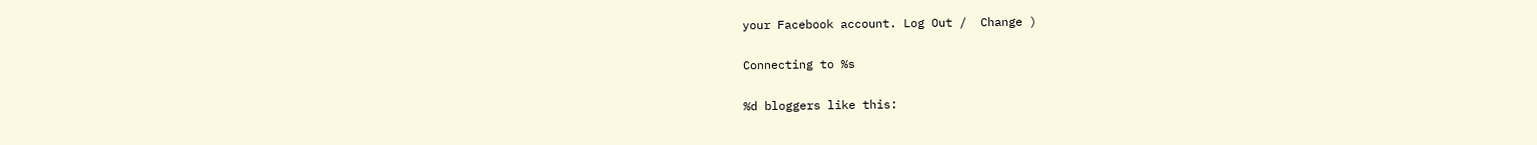your Facebook account. Log Out /  Change )

Connecting to %s

%d bloggers like this: